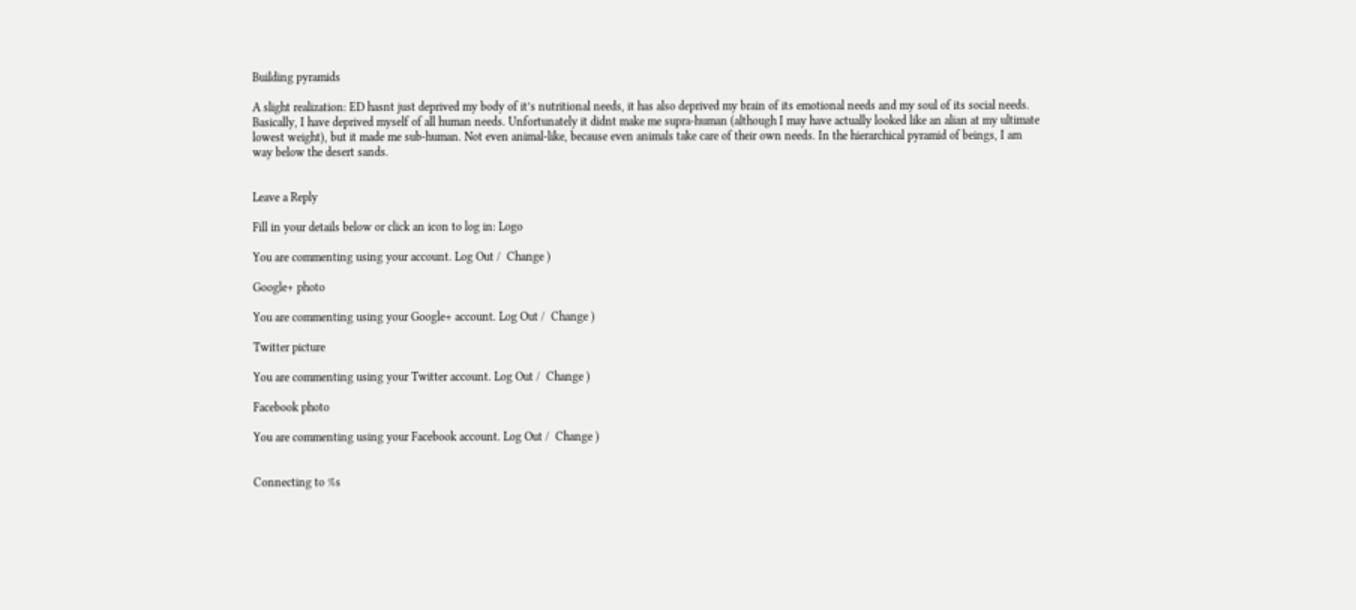Building pyramids

A slight realization: ED hasnt just deprived my body of it’s nutritional needs, it has also deprived my brain of its emotional needs and my soul of its social needs. Basically, I have deprived myself of all human needs. Unfortunately it didnt make me supra-human (although I may have actually looked like an alian at my ultimate lowest weight), but it made me sub-human. Not even animal-like, because even animals take care of their own needs. In the hierarchical pyramid of beings, I am way below the desert sands.


Leave a Reply

Fill in your details below or click an icon to log in: Logo

You are commenting using your account. Log Out /  Change )

Google+ photo

You are commenting using your Google+ account. Log Out /  Change )

Twitter picture

You are commenting using your Twitter account. Log Out /  Change )

Facebook photo

You are commenting using your Facebook account. Log Out /  Change )


Connecting to %s